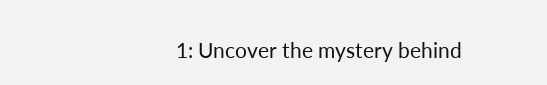1: Uncover the mystery behind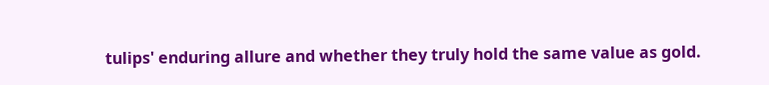tulips' enduring allure and whether they truly hold the same value as gold.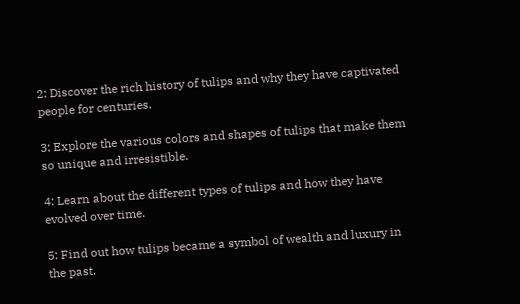2: Discover the rich history of tulips and why they have captivated people for centuries.

3: Explore the various colors and shapes of tulips that make them so unique and irresistible.

4: Learn about the different types of tulips and how they have evolved over time.

5: Find out how tulips became a symbol of wealth and luxury in the past.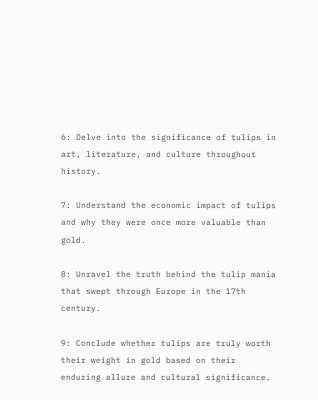6: Delve into the significance of tulips in art, literature, and culture throughout history.

7: Understand the economic impact of tulips and why they were once more valuable than gold.

8: Unravel the truth behind the tulip mania that swept through Europe in the 17th century.

9: Conclude whether tulips are truly worth their weight in gold based on their enduring allure and cultural significance.